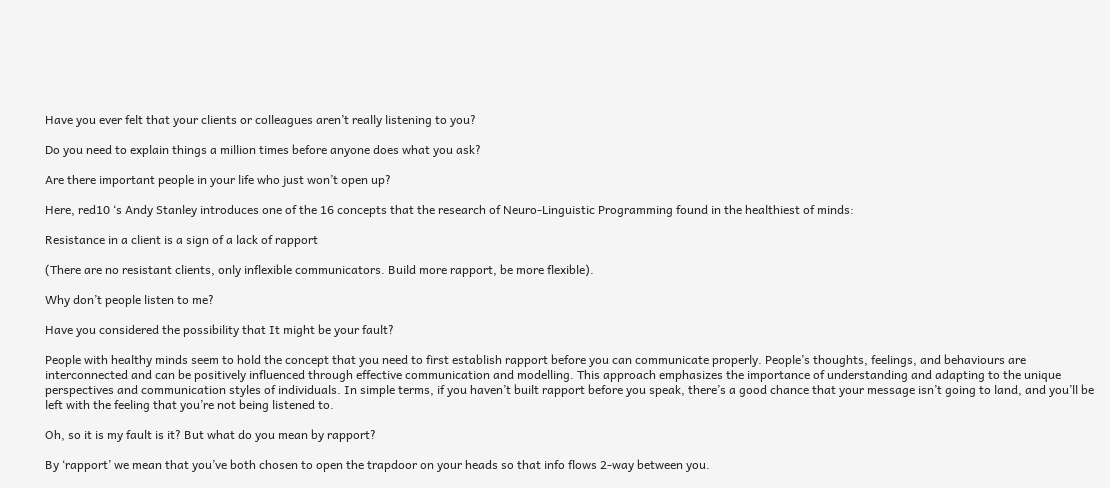Have you ever felt that your clients or colleagues aren’t really listening to you?

Do you need to explain things a million times before anyone does what you ask?

Are there important people in your life who just won’t open up?

Here, red10 ‘s Andy Stanley introduces one of the 16 concepts that the research of Neuro-Linguistic Programming found in the healthiest of minds:

Resistance in a client is a sign of a lack of rapport

(There are no resistant clients, only inflexible communicators. Build more rapport, be more flexible).

Why don’t people listen to me?

Have you considered the possibility that It might be your fault?

People with healthy minds seem to hold the concept that you need to first establish rapport before you can communicate properly. People’s thoughts, feelings, and behaviours are interconnected and can be positively influenced through effective communication and modelling. This approach emphasizes the importance of understanding and adapting to the unique perspectives and communication styles of individuals. In simple terms, if you haven’t built rapport before you speak, there’s a good chance that your message isn’t going to land, and you’ll be left with the feeling that you’re not being listened to.

Oh, so it is my fault is it? But what do you mean by rapport?

By ‘rapport’ we mean that you’ve both chosen to open the trapdoor on your heads so that info flows 2-way between you.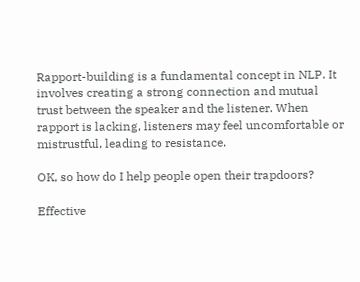Rapport-building is a fundamental concept in NLP. It involves creating a strong connection and mutual trust between the speaker and the listener. When rapport is lacking, listeners may feel uncomfortable or mistrustful, leading to resistance.

OK, so how do I help people open their trapdoors?

Effective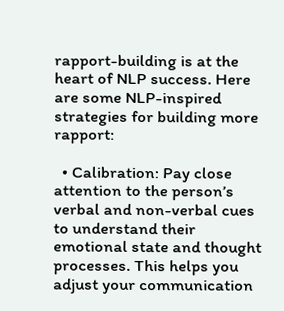rapport-building is at the heart of NLP success. Here are some NLP-inspired strategies for building more rapport:

  • Calibration: Pay close attention to the person’s verbal and non-verbal cues to understand their emotional state and thought processes. This helps you adjust your communication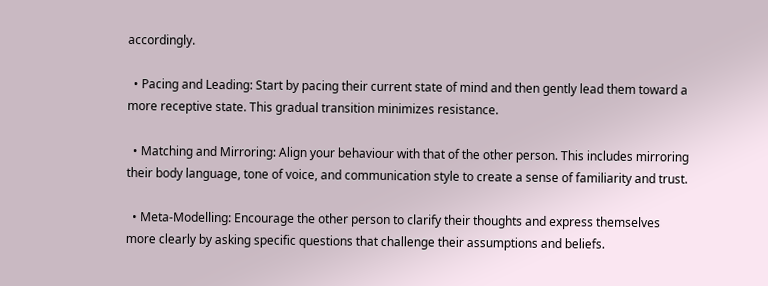accordingly.

  • Pacing and Leading: Start by pacing their current state of mind and then gently lead them toward a more receptive state. This gradual transition minimizes resistance.

  • Matching and Mirroring: Align your behaviour with that of the other person. This includes mirroring their body language, tone of voice, and communication style to create a sense of familiarity and trust.

  • Meta-Modelling: Encourage the other person to clarify their thoughts and express themselves more clearly by asking specific questions that challenge their assumptions and beliefs.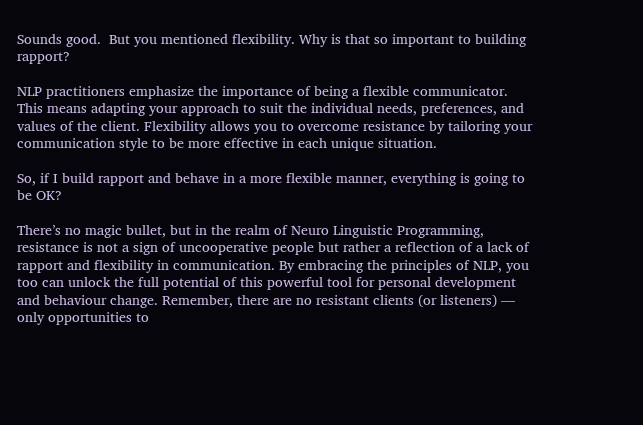Sounds good.  But you mentioned flexibility. Why is that so important to building rapport?

NLP practitioners emphasize the importance of being a flexible communicator. This means adapting your approach to suit the individual needs, preferences, and values of the client. Flexibility allows you to overcome resistance by tailoring your communication style to be more effective in each unique situation.

So, if I build rapport and behave in a more flexible manner, everything is going to be OK?

There’s no magic bullet, but in the realm of Neuro Linguistic Programming, resistance is not a sign of uncooperative people but rather a reflection of a lack of rapport and flexibility in communication. By embracing the principles of NLP, you too can unlock the full potential of this powerful tool for personal development and behaviour change. Remember, there are no resistant clients (or listeners) — only opportunities to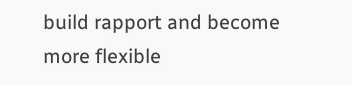build rapport and become more flexible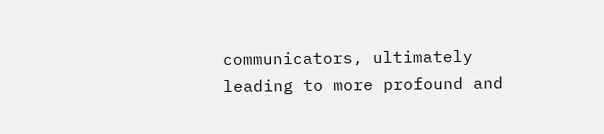communicators, ultimately leading to more profound and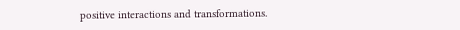positive interactions and transformations.